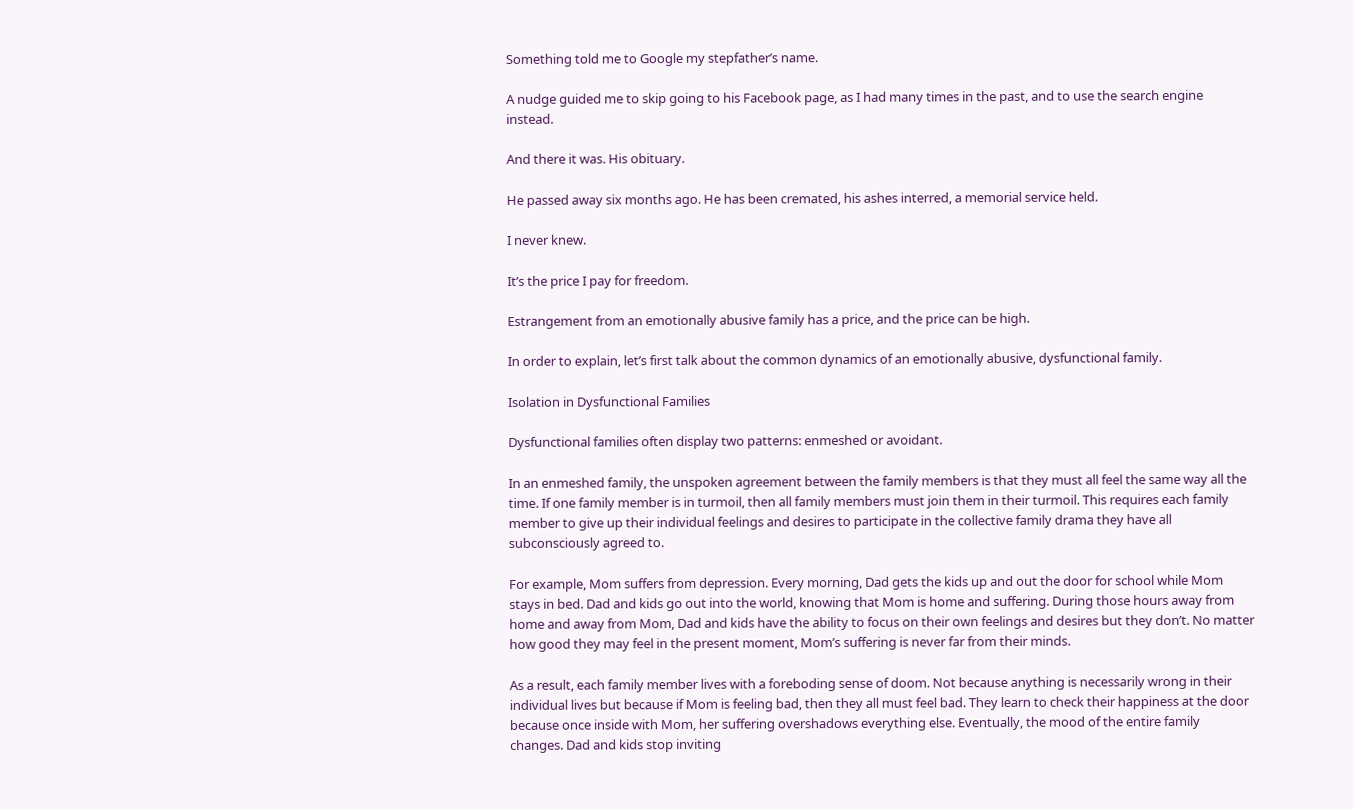Something told me to Google my stepfather’s name.

A nudge guided me to skip going to his Facebook page, as I had many times in the past, and to use the search engine instead.

And there it was. His obituary.

He passed away six months ago. He has been cremated, his ashes interred, a memorial service held.

I never knew.

It’s the price I pay for freedom.

Estrangement from an emotionally abusive family has a price, and the price can be high.

In order to explain, let’s first talk about the common dynamics of an emotionally abusive, dysfunctional family.

Isolation in Dysfunctional Families

Dysfunctional families often display two patterns: enmeshed or avoidant.

In an enmeshed family, the unspoken agreement between the family members is that they must all feel the same way all the time. If one family member is in turmoil, then all family members must join them in their turmoil. This requires each family member to give up their individual feelings and desires to participate in the collective family drama they have all subconsciously agreed to.

For example, Mom suffers from depression. Every morning, Dad gets the kids up and out the door for school while Mom stays in bed. Dad and kids go out into the world, knowing that Mom is home and suffering. During those hours away from home and away from Mom, Dad and kids have the ability to focus on their own feelings and desires but they don’t. No matter how good they may feel in the present moment, Mom’s suffering is never far from their minds.

As a result, each family member lives with a foreboding sense of doom. Not because anything is necessarily wrong in their individual lives but because if Mom is feeling bad, then they all must feel bad. They learn to check their happiness at the door because once inside with Mom, her suffering overshadows everything else. Eventually, the mood of the entire family changes. Dad and kids stop inviting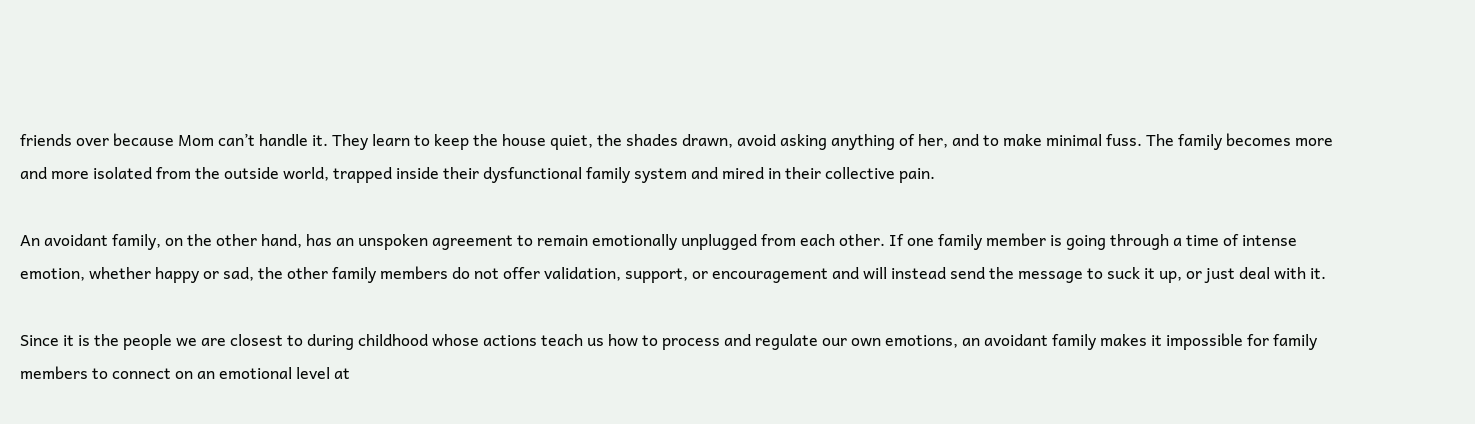friends over because Mom can’t handle it. They learn to keep the house quiet, the shades drawn, avoid asking anything of her, and to make minimal fuss. The family becomes more and more isolated from the outside world, trapped inside their dysfunctional family system and mired in their collective pain.

An avoidant family, on the other hand, has an unspoken agreement to remain emotionally unplugged from each other. If one family member is going through a time of intense emotion, whether happy or sad, the other family members do not offer validation, support, or encouragement and will instead send the message to suck it up, or just deal with it.

Since it is the people we are closest to during childhood whose actions teach us how to process and regulate our own emotions, an avoidant family makes it impossible for family members to connect on an emotional level at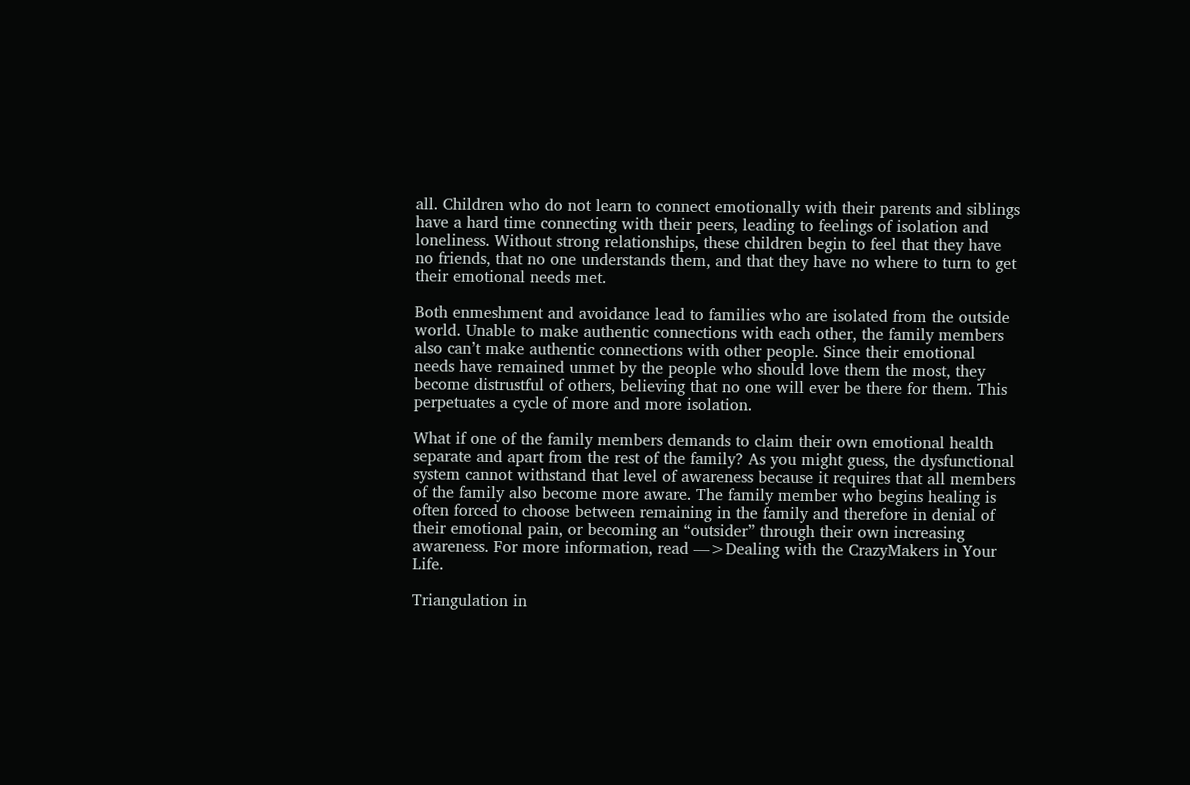all. Children who do not learn to connect emotionally with their parents and siblings have a hard time connecting with their peers, leading to feelings of isolation and loneliness. Without strong relationships, these children begin to feel that they have no friends, that no one understands them, and that they have no where to turn to get their emotional needs met.

Both enmeshment and avoidance lead to families who are isolated from the outside world. Unable to make authentic connections with each other, the family members also can’t make authentic connections with other people. Since their emotional needs have remained unmet by the people who should love them the most, they become distrustful of others, believing that no one will ever be there for them. This perpetuates a cycle of more and more isolation.

What if one of the family members demands to claim their own emotional health separate and apart from the rest of the family? As you might guess, the dysfunctional system cannot withstand that level of awareness because it requires that all members of the family also become more aware. The family member who begins healing is often forced to choose between remaining in the family and therefore in denial of their emotional pain, or becoming an “outsider” through their own increasing awareness. For more information, read —>Dealing with the CrazyMakers in Your Life.

Triangulation in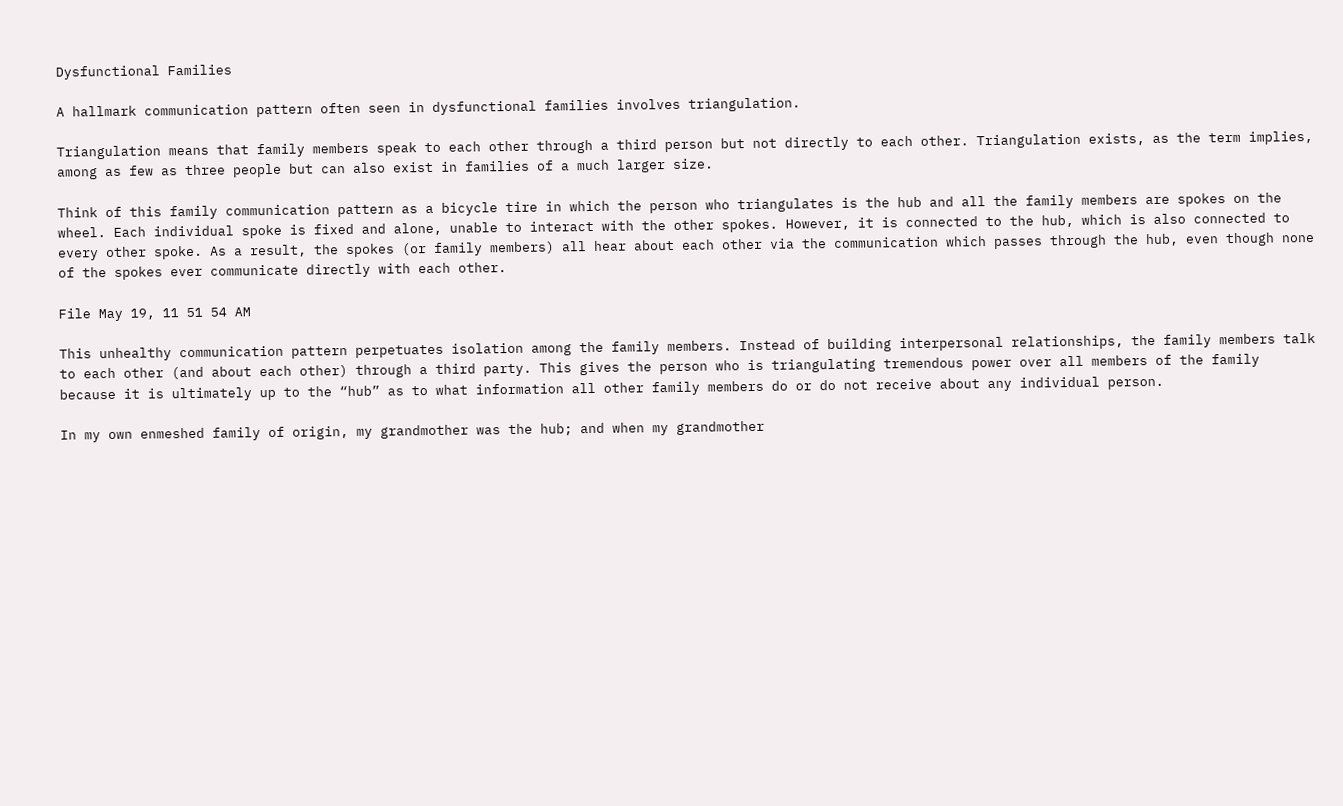Dysfunctional Families

A hallmark communication pattern often seen in dysfunctional families involves triangulation.

Triangulation means that family members speak to each other through a third person but not directly to each other. Triangulation exists, as the term implies, among as few as three people but can also exist in families of a much larger size.

Think of this family communication pattern as a bicycle tire in which the person who triangulates is the hub and all the family members are spokes on the wheel. Each individual spoke is fixed and alone, unable to interact with the other spokes. However, it is connected to the hub, which is also connected to every other spoke. As a result, the spokes (or family members) all hear about each other via the communication which passes through the hub, even though none of the spokes ever communicate directly with each other.

File May 19, 11 51 54 AM

This unhealthy communication pattern perpetuates isolation among the family members. Instead of building interpersonal relationships, the family members talk to each other (and about each other) through a third party. This gives the person who is triangulating tremendous power over all members of the family because it is ultimately up to the “hub” as to what information all other family members do or do not receive about any individual person.

In my own enmeshed family of origin, my grandmother was the hub; and when my grandmother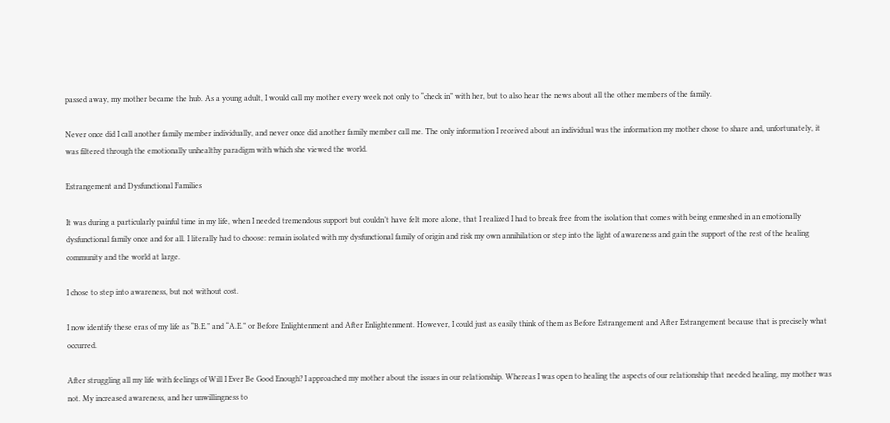passed away, my mother became the hub. As a young adult, I would call my mother every week not only to “check in” with her, but to also hear the news about all the other members of the family.

Never once did I call another family member individually, and never once did another family member call me. The only information I received about an individual was the information my mother chose to share and, unfortunately, it was filtered through the emotionally unhealthy paradigm with which she viewed the world.

Estrangement and Dysfunctional Families

It was during a particularly painful time in my life, when I needed tremendous support but couldn’t have felt more alone, that I realized I had to break free from the isolation that comes with being enmeshed in an emotionally dysfunctional family once and for all. I literally had to choose: remain isolated with my dysfunctional family of origin and risk my own annihilation or step into the light of awareness and gain the support of the rest of the healing community and the world at large.

I chose to step into awareness, but not without cost.

I now identify these eras of my life as “B.E.” and “A.E.” or Before Enlightenment and After Enlightenment. However, I could just as easily think of them as Before Estrangement and After Estrangement because that is precisely what occurred.

After struggling all my life with feelings of Will I Ever Be Good Enough? I approached my mother about the issues in our relationship. Whereas I was open to healing the aspects of our relationship that needed healing, my mother was not. My increased awareness, and her unwillingness to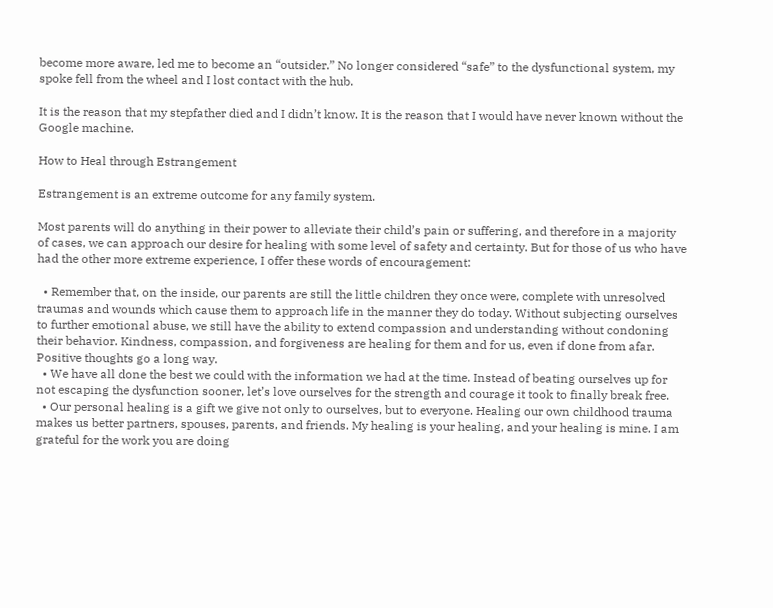become more aware, led me to become an “outsider.” No longer considered “safe” to the dysfunctional system, my spoke fell from the wheel and I lost contact with the hub.

It is the reason that my stepfather died and I didn’t know. It is the reason that I would have never known without the Google machine.

How to Heal through Estrangement

Estrangement is an extreme outcome for any family system.

Most parents will do anything in their power to alleviate their child’s pain or suffering, and therefore in a majority of cases, we can approach our desire for healing with some level of safety and certainty. But for those of us who have had the other more extreme experience, I offer these words of encouragement:

  • Remember that, on the inside, our parents are still the little children they once were, complete with unresolved traumas and wounds which cause them to approach life in the manner they do today. Without subjecting ourselves to further emotional abuse, we still have the ability to extend compassion and understanding without condoning their behavior. Kindness, compassion, and forgiveness are healing for them and for us, even if done from afar. Positive thoughts go a long way.
  • We have all done the best we could with the information we had at the time. Instead of beating ourselves up for not escaping the dysfunction sooner, let’s love ourselves for the strength and courage it took to finally break free.
  • Our personal healing is a gift we give not only to ourselves, but to everyone. Healing our own childhood trauma makes us better partners, spouses, parents, and friends. My healing is your healing, and your healing is mine. I am grateful for the work you are doing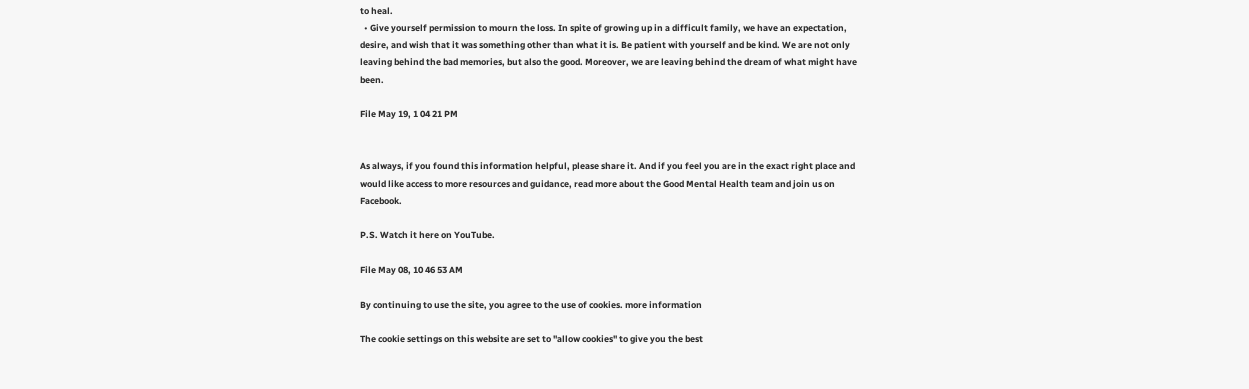to heal.
  • Give yourself permission to mourn the loss. In spite of growing up in a difficult family, we have an expectation, desire, and wish that it was something other than what it is. Be patient with yourself and be kind. We are not only leaving behind the bad memories, but also the good. Moreover, we are leaving behind the dream of what might have been.

File May 19, 1 04 21 PM


As always, if you found this information helpful, please share it. And if you feel you are in the exact right place and would like access to more resources and guidance, read more about the Good Mental Health team and join us on Facebook.

P.S. Watch it here on YouTube.

File May 08, 10 46 53 AM

By continuing to use the site, you agree to the use of cookies. more information

The cookie settings on this website are set to "allow cookies" to give you the best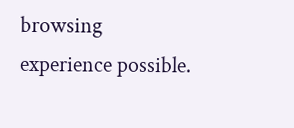browsing experience possible.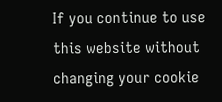If you continue to use this website without changing your cookie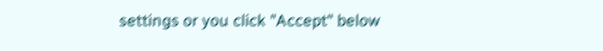settings or you click "Accept" below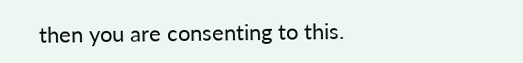then you are consenting to this.